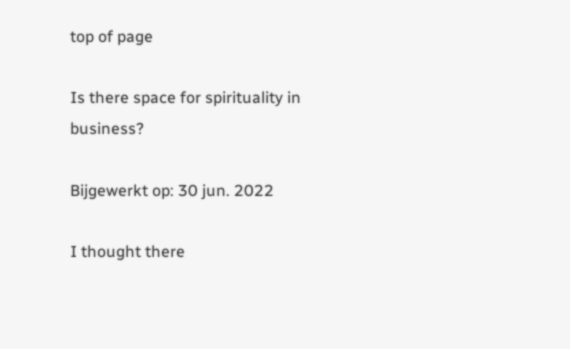top of page

Is there space for spirituality in business?

Bijgewerkt op: 30 jun. 2022

I thought there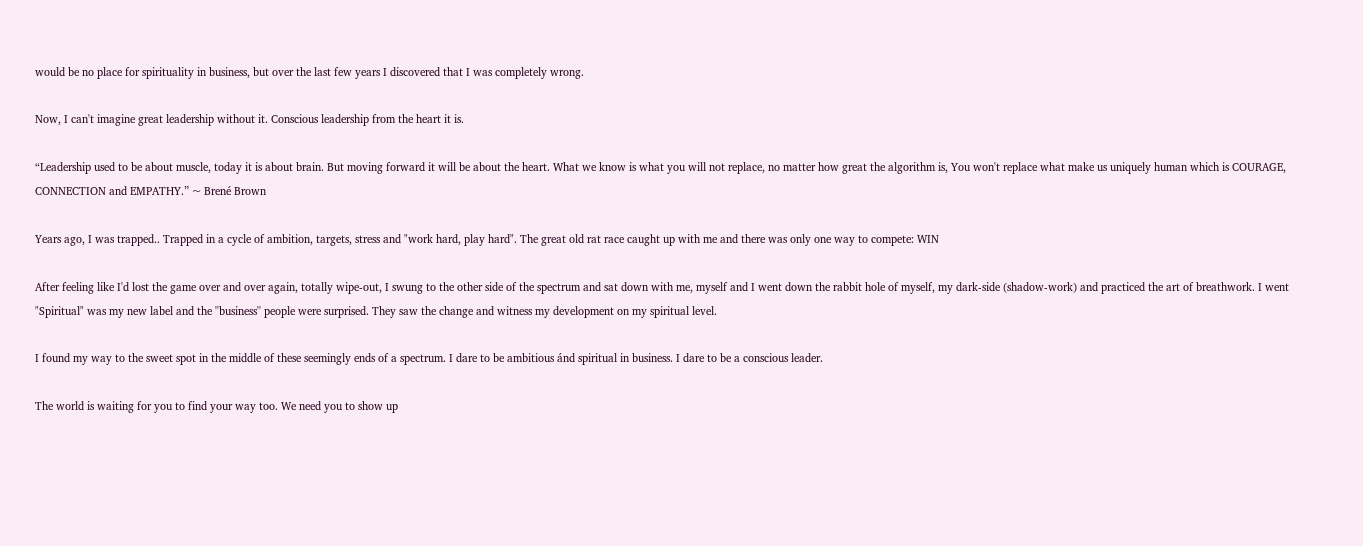would be no place for spirituality in business, but over the last few years I discovered that I was completely wrong.

Now, I can't imagine great leadership without it. Conscious leadership from the heart it is.

“Leadership used to be about muscle, today it is about brain. But moving forward it will be about the heart. What we know is what you will not replace, no matter how great the algorithm is, You won't replace what make us uniquely human which is COURAGE, CONNECTION and EMPATHY.” ~ Brené Brown

Years ago, I was trapped.. Trapped in a cycle of ambition, targets, stress and "work hard, play hard". The great old rat race caught up with me and there was only one way to compete: WIN

After feeling like I'd lost the game over and over again, totally wipe-out, I swung to the other side of the spectrum and sat down with me, myself and I went down the rabbit hole of myself, my dark-side (shadow-work) and practiced the art of breathwork. I went "Spiritual" was my new label and the ''business'' people were surprised. They saw the change and witness my development on my spiritual level.

I found my way to the sweet spot in the middle of these seemingly ends of a spectrum. I dare to be ambitious ánd spiritual in business. I dare to be a conscious leader.

The world is waiting for you to find your way too. We need you to show up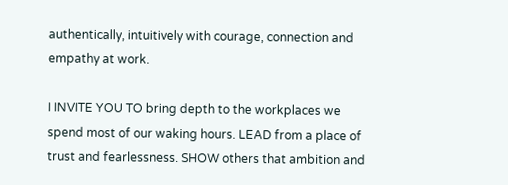authentically, intuitively with courage, connection and empathy at work.

I INVITE YOU TO bring depth to the workplaces we spend most of our waking hours. LEAD from a place of trust and fearlessness. SHOW others that ambition and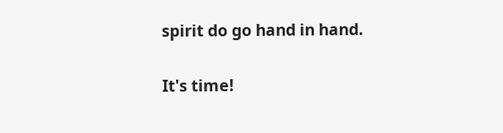spirit do go hand in hand.

It's time!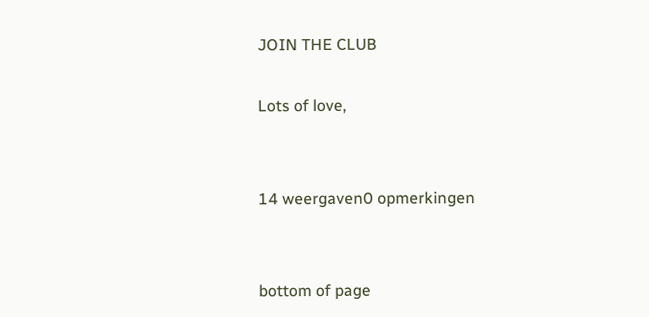JOIN THE CLUB

Lots of love,


14 weergaven0 opmerkingen


bottom of page